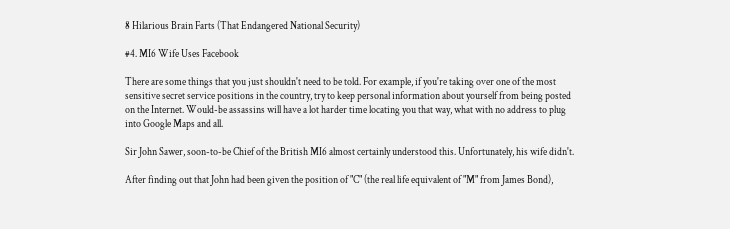8 Hilarious Brain Farts (That Endangered National Security)

#4. MI6 Wife Uses Facebook

There are some things that you just shouldn't need to be told. For example, if you're taking over one of the most sensitive secret service positions in the country, try to keep personal information about yourself from being posted on the Internet. Would-be assassins will have a lot harder time locating you that way, what with no address to plug into Google Maps and all.

Sir John Sawer, soon-to-be Chief of the British MI6 almost certainly understood this. Unfortunately, his wife didn't.

After finding out that John had been given the position of "C" (the real life equivalent of "M" from James Bond),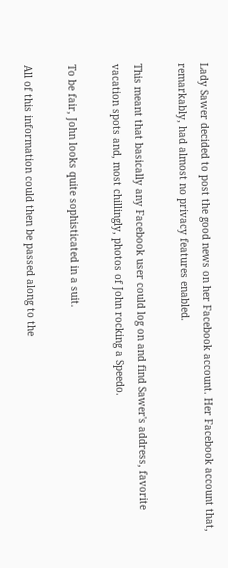Lady Sawer decided to post the good news on her Facebook account. Her Facebook account that, remarkably, had almost no privacy features enabled.

This meant that basically any Facebook user could log on and find Sawer's address, favorite vacation spots and, most chillingly, photos of John rocking a Speedo.

To be fair, John looks quite sophisticated in a suit.

All of this information could then be passed along to the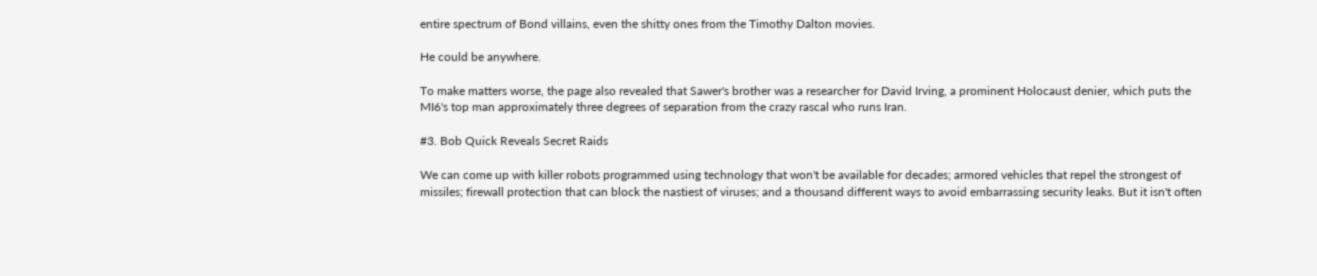entire spectrum of Bond villains, even the shitty ones from the Timothy Dalton movies.

He could be anywhere.

To make matters worse, the page also revealed that Sawer's brother was a researcher for David Irving, a prominent Holocaust denier, which puts the MI6's top man approximately three degrees of separation from the crazy rascal who runs Iran.

#3. Bob Quick Reveals Secret Raids

We can come up with killer robots programmed using technology that won't be available for decades; armored vehicles that repel the strongest of missiles; firewall protection that can block the nastiest of viruses; and a thousand different ways to avoid embarrassing security leaks. But it isn't often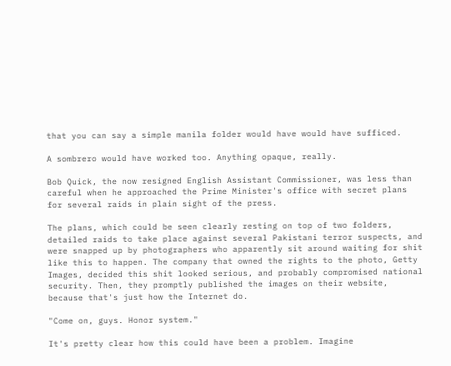that you can say a simple manila folder would have would have sufficed.

A sombrero would have worked too. Anything opaque, really.

Bob Quick, the now resigned English Assistant Commissioner, was less than careful when he approached the Prime Minister's office with secret plans for several raids in plain sight of the press.

The plans, which could be seen clearly resting on top of two folders, detailed raids to take place against several Pakistani terror suspects, and were snapped up by photographers who apparently sit around waiting for shit like this to happen. The company that owned the rights to the photo, Getty Images, decided this shit looked serious, and probably compromised national security. Then, they promptly published the images on their website, because that's just how the Internet do.

"Come on, guys. Honor system."

It's pretty clear how this could have been a problem. Imagine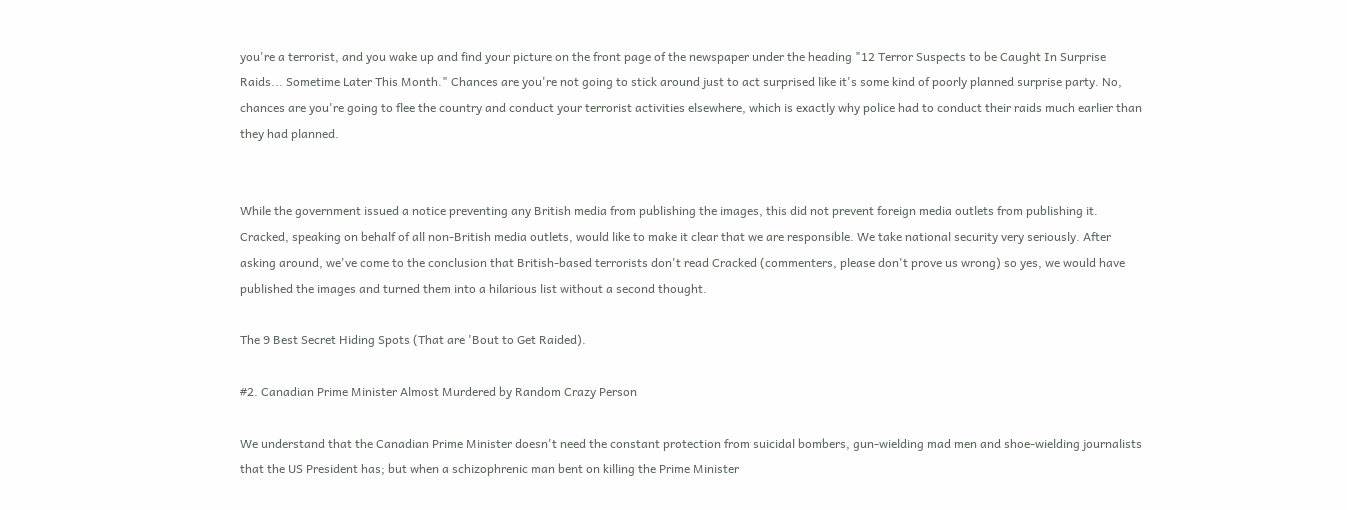you're a terrorist, and you wake up and find your picture on the front page of the newspaper under the heading "12 Terror Suspects to be Caught In Surprise Raids... Sometime Later This Month." Chances are you're not going to stick around just to act surprised like it's some kind of poorly planned surprise party. No, chances are you're going to flee the country and conduct your terrorist activities elsewhere, which is exactly why police had to conduct their raids much earlier than they had planned.


While the government issued a notice preventing any British media from publishing the images, this did not prevent foreign media outlets from publishing it. Cracked, speaking on behalf of all non-British media outlets, would like to make it clear that we are responsible. We take national security very seriously. After asking around, we've come to the conclusion that British-based terrorists don't read Cracked (commenters, please don't prove us wrong) so yes, we would have published the images and turned them into a hilarious list without a second thought.

The 9 Best Secret Hiding Spots (That are 'Bout to Get Raided).

#2. Canadian Prime Minister Almost Murdered by Random Crazy Person

We understand that the Canadian Prime Minister doesn't need the constant protection from suicidal bombers, gun-wielding mad men and shoe-wielding journalists that the US President has; but when a schizophrenic man bent on killing the Prime Minister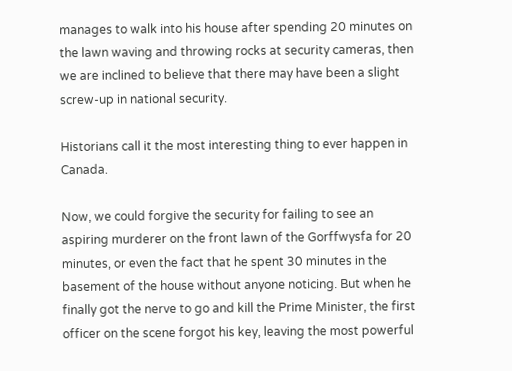manages to walk into his house after spending 20 minutes on the lawn waving and throwing rocks at security cameras, then we are inclined to believe that there may have been a slight screw-up in national security.

Historians call it the most interesting thing to ever happen in Canada.

Now, we could forgive the security for failing to see an aspiring murderer on the front lawn of the Gorffwysfa for 20 minutes, or even the fact that he spent 30 minutes in the basement of the house without anyone noticing. But when he finally got the nerve to go and kill the Prime Minister, the first officer on the scene forgot his key, leaving the most powerful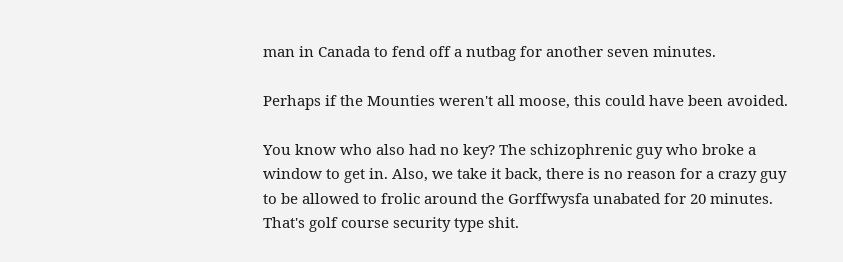man in Canada to fend off a nutbag for another seven minutes.

Perhaps if the Mounties weren't all moose, this could have been avoided.

You know who also had no key? The schizophrenic guy who broke a window to get in. Also, we take it back, there is no reason for a crazy guy to be allowed to frolic around the Gorffwysfa unabated for 20 minutes. That's golf course security type shit.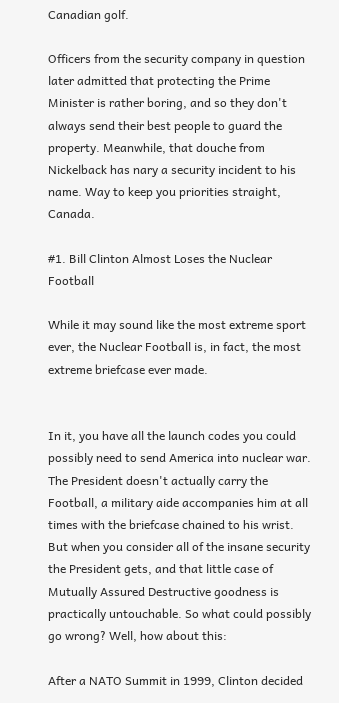Canadian golf.

Officers from the security company in question later admitted that protecting the Prime Minister is rather boring, and so they don't always send their best people to guard the property. Meanwhile, that douche from Nickelback has nary a security incident to his name. Way to keep you priorities straight, Canada.

#1. Bill Clinton Almost Loses the Nuclear Football

While it may sound like the most extreme sport ever, the Nuclear Football is, in fact, the most extreme briefcase ever made.


In it, you have all the launch codes you could possibly need to send America into nuclear war. The President doesn't actually carry the Football, a military aide accompanies him at all times with the briefcase chained to his wrist. But when you consider all of the insane security the President gets, and that little case of Mutually Assured Destructive goodness is practically untouchable. So what could possibly go wrong? Well, how about this:

After a NATO Summit in 1999, Clinton decided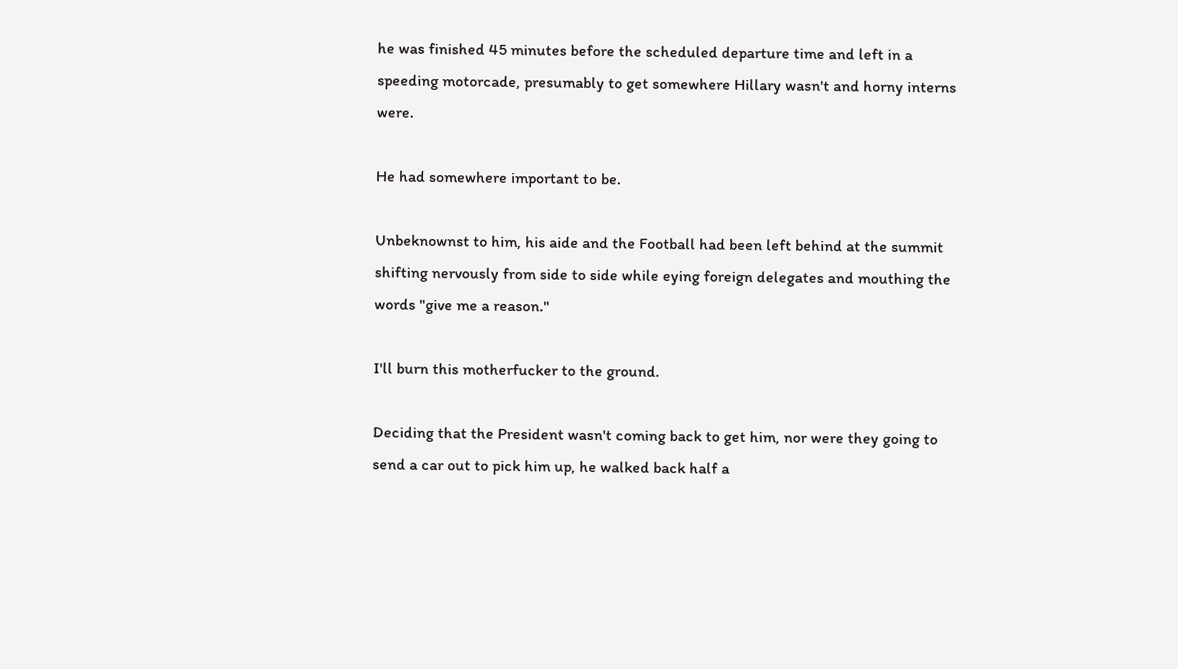he was finished 45 minutes before the scheduled departure time and left in a speeding motorcade, presumably to get somewhere Hillary wasn't and horny interns were.

He had somewhere important to be.

Unbeknownst to him, his aide and the Football had been left behind at the summit shifting nervously from side to side while eying foreign delegates and mouthing the words "give me a reason."

I'll burn this motherfucker to the ground.

Deciding that the President wasn't coming back to get him, nor were they going to send a car out to pick him up, he walked back half a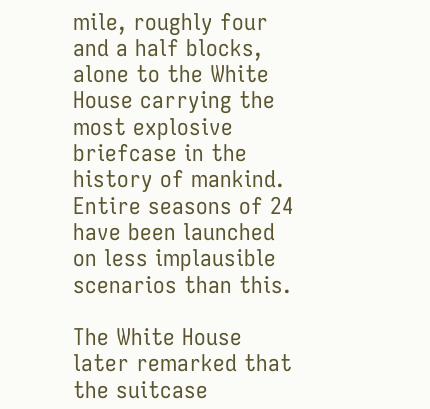mile, roughly four and a half blocks, alone to the White House carrying the most explosive briefcase in the history of mankind. Entire seasons of 24 have been launched on less implausible scenarios than this.

The White House later remarked that the suitcase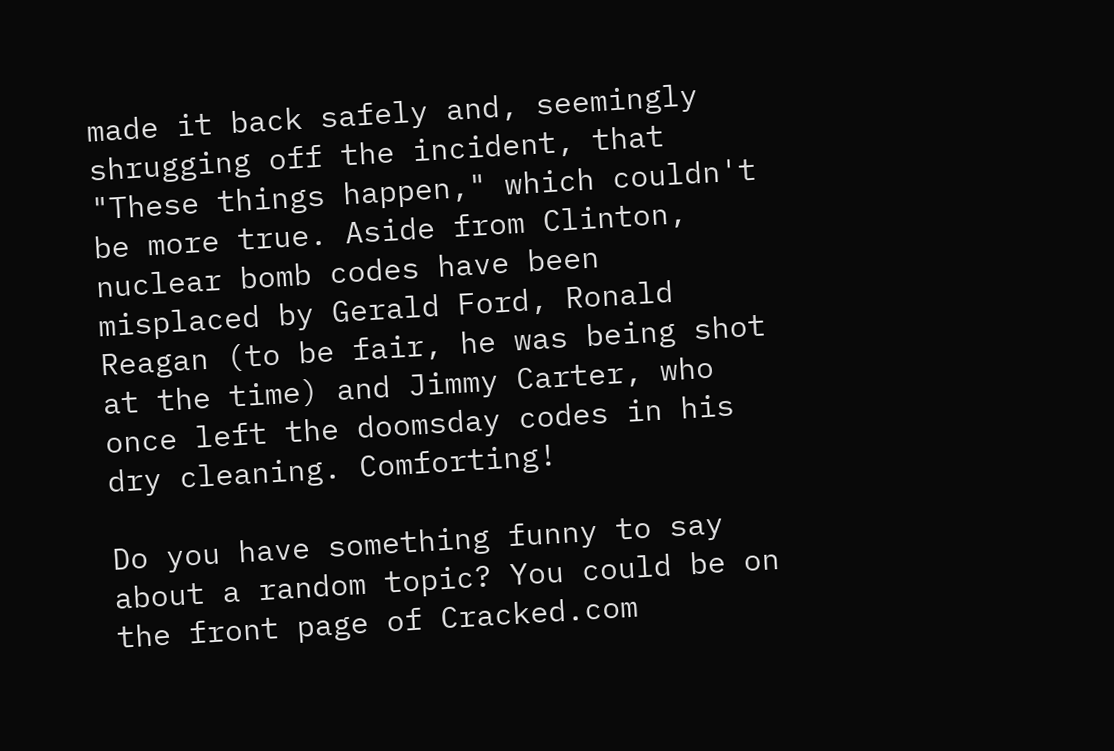made it back safely and, seemingly shrugging off the incident, that "These things happen," which couldn't be more true. Aside from Clinton, nuclear bomb codes have been misplaced by Gerald Ford, Ronald Reagan (to be fair, he was being shot at the time) and Jimmy Carter, who once left the doomsday codes in his dry cleaning. Comforting!

Do you have something funny to say about a random topic? You could be on the front page of Cracked.com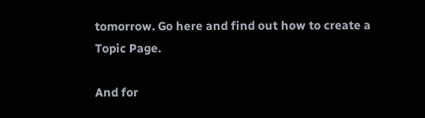tomorrow. Go here and find out how to create a Topic Page.

And for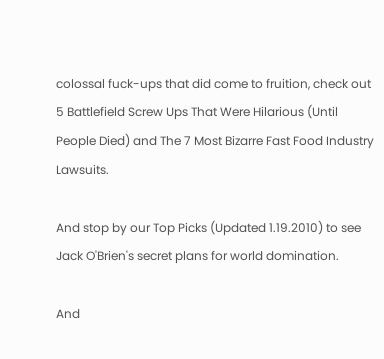colossal fuck-ups that did come to fruition, check out 5 Battlefield Screw Ups That Were Hilarious (Until People Died) and The 7 Most Bizarre Fast Food Industry Lawsuits.

And stop by our Top Picks (Updated 1.19.2010) to see Jack O'Brien's secret plans for world domination.

And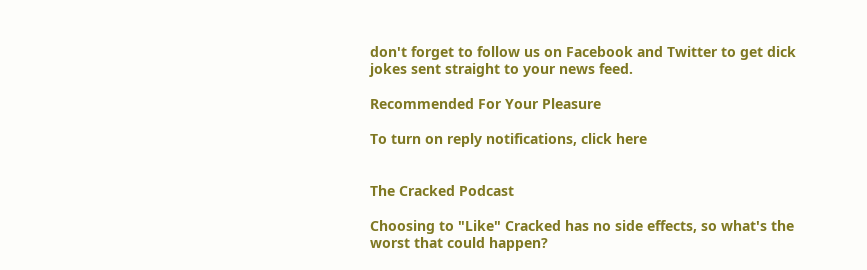don't forget to follow us on Facebook and Twitter to get dick jokes sent straight to your news feed.

Recommended For Your Pleasure

To turn on reply notifications, click here


The Cracked Podcast

Choosing to "Like" Cracked has no side effects, so what's the worst that could happen?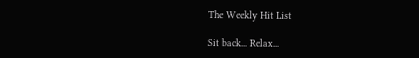The Weekly Hit List

Sit back... Relax...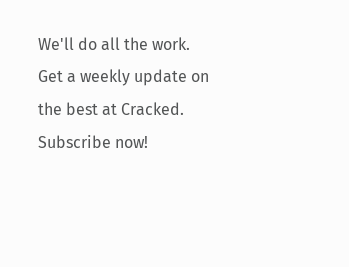We'll do all the work.
Get a weekly update on the best at Cracked. Subscribe now!